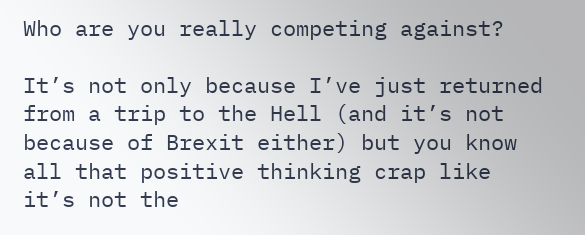Who are you really competing against?

It’s not only because I’ve just returned from a trip to the Hell (and it’s not because of Brexit either) but you know all that positive thinking crap like it’s not the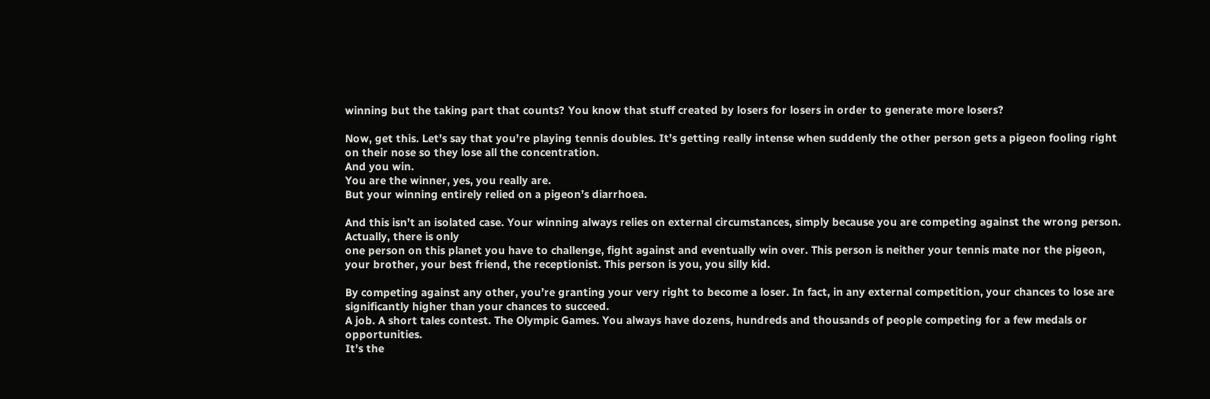winning but the taking part that counts? You know that stuff created by losers for losers in order to generate more losers?

Now, get this. Let’s say that you’re playing tennis doubles. It’s getting really intense when suddenly the other person gets a pigeon fooling right on their nose so they lose all the concentration.
And you win.
You are the winner, yes, you really are.
But your winning entirely relied on a pigeon’s diarrhoea.

And this isn’t an isolated case. Your winning always relies on external circumstances, simply because you are competing against the wrong person.
Actually, there is only
one person on this planet you have to challenge, fight against and eventually win over. This person is neither your tennis mate nor the pigeon, your brother, your best friend, the receptionist. This person is you, you silly kid.

By competing against any other, you’re granting your very right to become a loser. In fact, in any external competition, your chances to lose are significantly higher than your chances to succeed.
A job. A short tales contest. The Olympic Games. You always have dozens, hundreds and thousands of people competing for a few medals or opportunities.
It’s the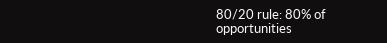80/20 rule: 80% of opportunities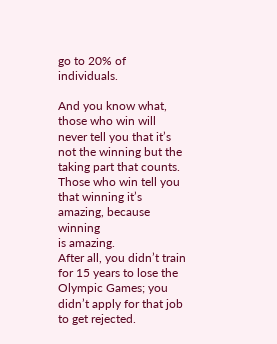go to 20% of individuals.

And you know what, those who win will never tell you that it’s not the winning but the taking part that counts.
Those who win tell you that winning it’s amazing, because winning
is amazing.
After all, you didn’t train for 15 years to lose the Olympic Games; you didn’t apply for that job to get rejected.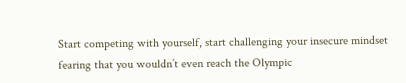Start competing with yourself, start challenging your insecure mindset fearing that you wouldn’t even reach the Olympic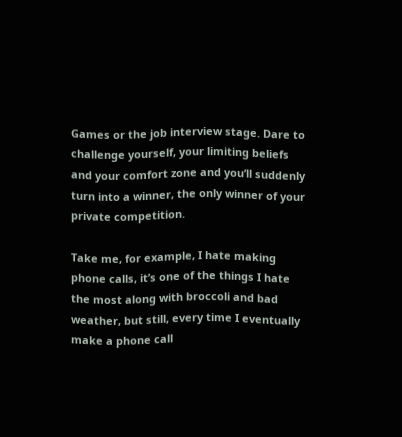Games or the job interview stage. Dare to challenge yourself, your limiting beliefs and your comfort zone and you’ll suddenly turn into a winner, the only winner of your private competition.

Take me, for example, I hate making phone calls, it’s one of the things I hate the most along with broccoli and bad weather, but still, every time I eventually make a phone call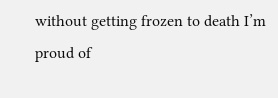without getting frozen to death I’m proud of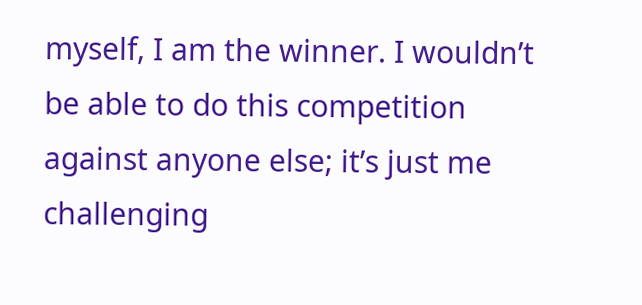myself, I am the winner. I wouldn’t be able to do this competition against anyone else; it’s just me challenging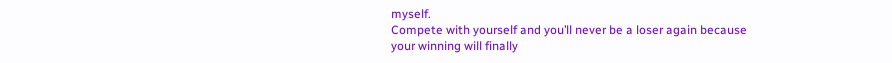myself.
Compete with yourself and you’ll never be a loser again because your winning will finally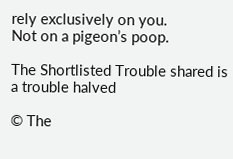rely exclusively on you.
Not on a pigeon’s poop.

The Shortlisted Trouble shared is a trouble halved

© The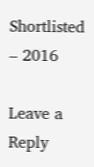Shortlisted – 2016

Leave a Reply